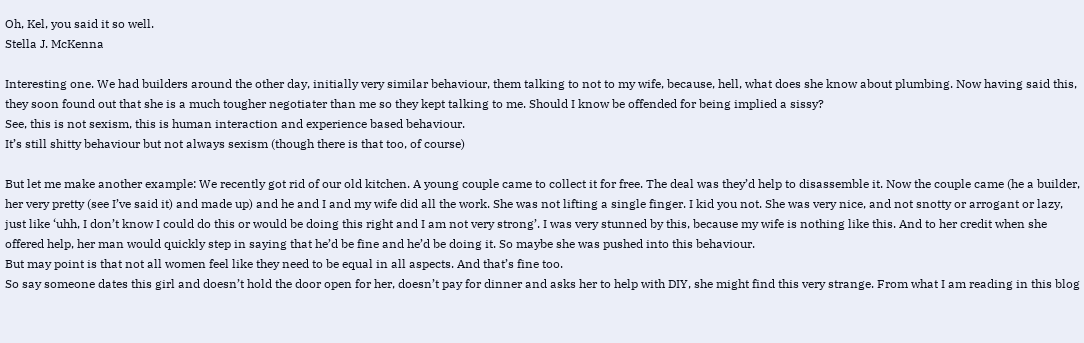Oh, Kel, you said it so well.
Stella J. McKenna

Interesting one. We had builders around the other day, initially very similar behaviour, them talking to not to my wife, because, hell, what does she know about plumbing. Now having said this, they soon found out that she is a much tougher negotiater than me so they kept talking to me. Should I know be offended for being implied a sissy?
See, this is not sexism, this is human interaction and experience based behaviour.
It’s still shitty behaviour but not always sexism (though there is that too, of course)

But let me make another example: We recently got rid of our old kitchen. A young couple came to collect it for free. The deal was they’d help to disassemble it. Now the couple came (he a builder, her very pretty (see I’ve said it) and made up) and he and I and my wife did all the work. She was not lifting a single finger. I kid you not. She was very nice, and not snotty or arrogant or lazy, just like ‘uhh, I don’t know I could do this or would be doing this right and I am not very strong’. I was very stunned by this, because my wife is nothing like this. And to her credit when she offered help, her man would quickly step in saying that he’d be fine and he’d be doing it. So maybe she was pushed into this behaviour.
But may point is that not all women feel like they need to be equal in all aspects. And that’s fine too.
So say someone dates this girl and doesn’t hold the door open for her, doesn’t pay for dinner and asks her to help with DIY, she might find this very strange. From what I am reading in this blog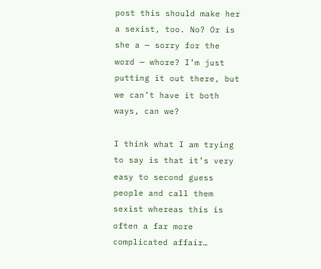post this should make her a sexist, too. No? Or is she a — sorry for the word — whore? I’m just putting it out there, but we can’t have it both ways, can we?

I think what I am trying to say is that it’s very easy to second guess people and call them sexist whereas this is often a far more complicated affair…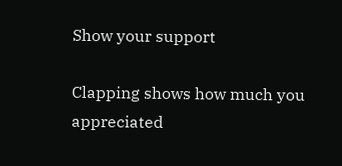Show your support

Clapping shows how much you appreciated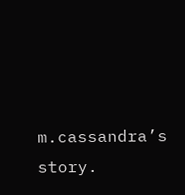m.cassandra’s story.